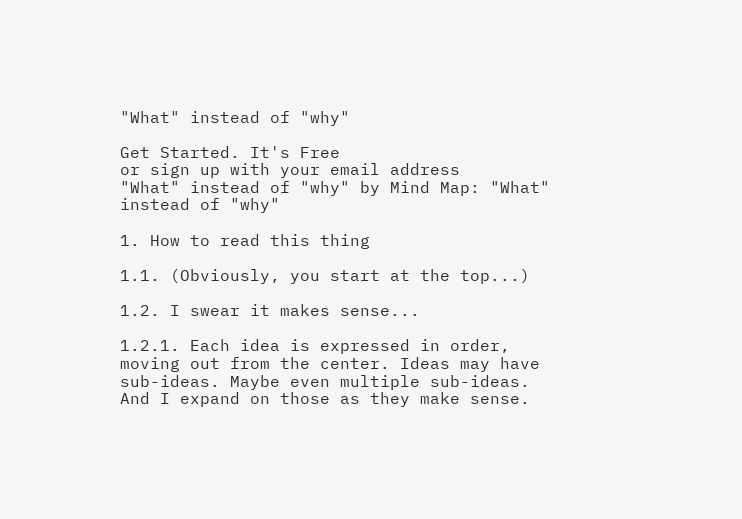"What" instead of "why"

Get Started. It's Free
or sign up with your email address
"What" instead of "why" by Mind Map: "What" instead of "why"

1. How to read this thing

1.1. (Obviously, you start at the top...)

1.2. I swear it makes sense...

1.2.1. Each idea is expressed in order, moving out from the center. Ideas may have sub-ideas. Maybe even multiple sub-ideas. And I expand on those as they make sense.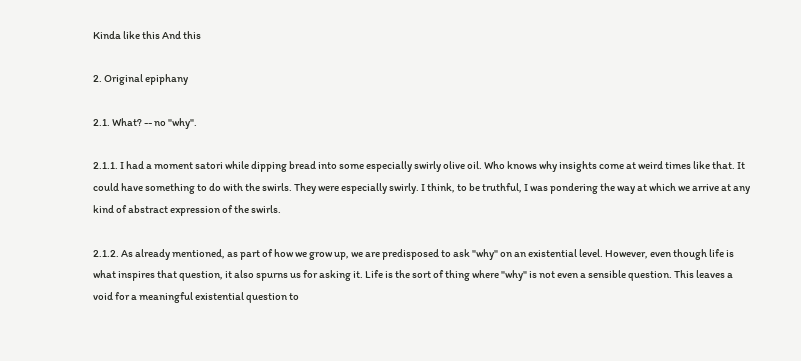Kinda like this And this

2. Original epiphany

2.1. What? -- no "why".

2.1.1. I had a moment satori while dipping bread into some especially swirly olive oil. Who knows why insights come at weird times like that. It could have something to do with the swirls. They were especially swirly. I think, to be truthful, I was pondering the way at which we arrive at any kind of abstract expression of the swirls.

2.1.2. As already mentioned, as part of how we grow up, we are predisposed to ask "why" on an existential level. However, even though life is what inspires that question, it also spurns us for asking it. Life is the sort of thing where "why" is not even a sensible question. This leaves a void for a meaningful existential question to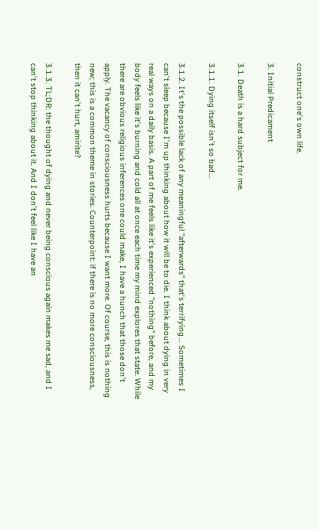construct one's own life.

3. Initial Predicament

3.1. Death is a hard subject for me.

3.1.1. Dying itself isn't so bad...

3.1.2. It's the possible lack of any meaningful "afterwards" that's terrifying... Sometimes I can't sleep because I'm up thinking about how it will be to die. I think about dying in very real ways on a daily basis. A part of me feels like it's experienced "nothing" before, and my body feels like it's burning and cold all at once each time my mind explores that state. While there are obvious religious inferences one could make, I have a hunch that those don't apply. The vacancy of consciousness hurts because I want more. Of course, this is nothing new; this is a common theme in stories. Counterpoint: if there is no more consciousness, then it can't hurt, amirite?

3.1.3. TL;DR: the thought of dying and never being conscious again makes me sad, and I can't stop thinking about it. And I don't feel like I have an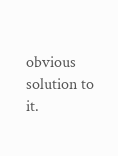obvious solution to it.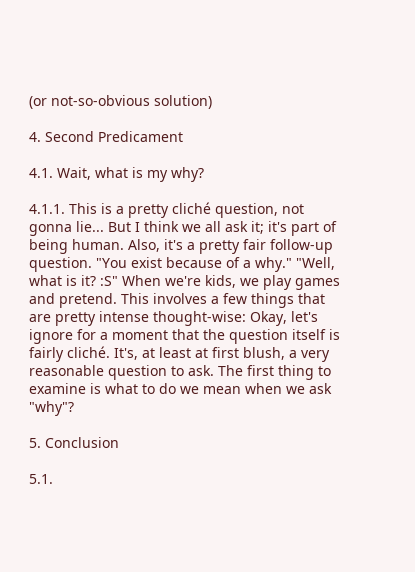(or not-so-obvious solution)

4. Second Predicament

4.1. Wait, what is my why?

4.1.1. This is a pretty cliché question, not gonna lie... But I think we all ask it; it's part of being human. Also, it's a pretty fair follow-up question. "You exist because of a why." "Well, what is it? :S" When we're kids, we play games and pretend. This involves a few things that are pretty intense thought-wise: Okay, let's ignore for a moment that the question itself is fairly cliché. It's, at least at first blush, a very reasonable question to ask. The first thing to examine is what to do we mean when we ask "why"?

5. Conclusion

5.1.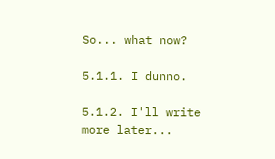So... what now?

5.1.1. I dunno.

5.1.2. I'll write more later...